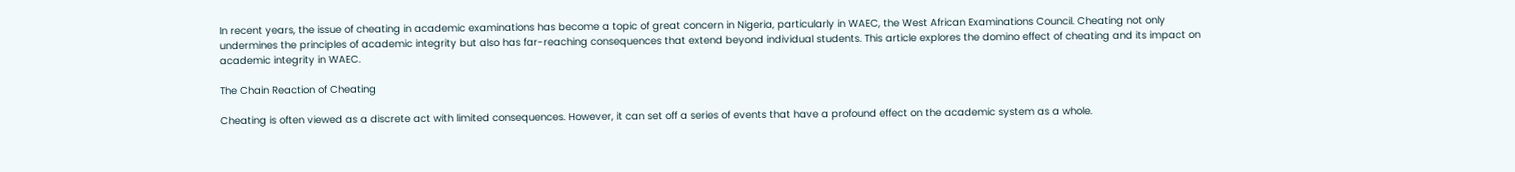In recent years, the issue of cheating in academic examinations has become a topic of great concern in Nigeria, particularly in WAEC, the West African Examinations Council. Cheating not only undermines the principles of academic integrity but also has far-reaching consequences that extend beyond individual students. This article explores the domino effect of cheating and its impact on academic integrity in WAEC.

The Chain Reaction of Cheating

Cheating is often viewed as a discrete act with limited consequences. However, it can set off a series of events that have a profound effect on the academic system as a whole.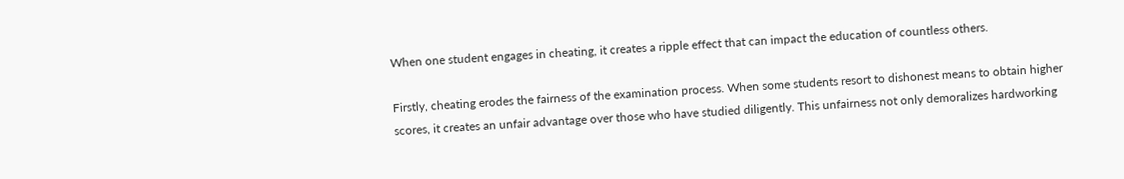When one student engages in cheating, it creates a ripple effect that can impact the education of countless others.

Firstly, cheating erodes the fairness of the examination process. When some students resort to dishonest means to obtain higher scores, it creates an unfair advantage over those who have studied diligently. This unfairness not only demoralizes hardworking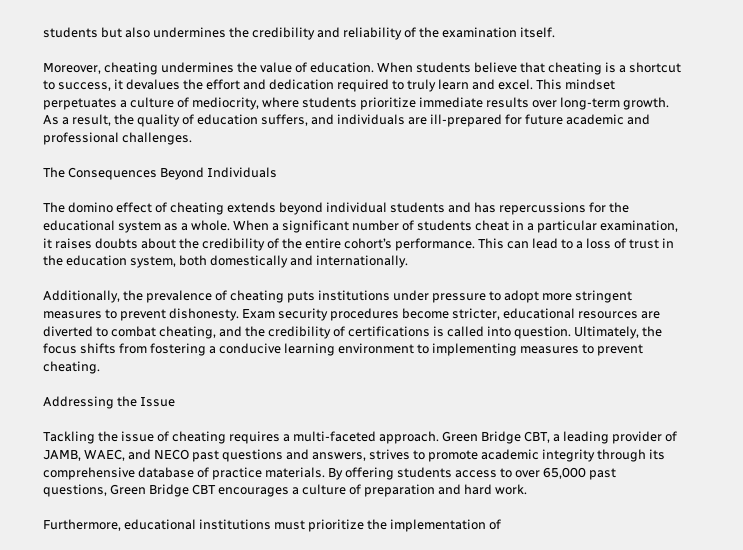students but also undermines the credibility and reliability of the examination itself.

Moreover, cheating undermines the value of education. When students believe that cheating is a shortcut to success, it devalues the effort and dedication required to truly learn and excel. This mindset perpetuates a culture of mediocrity, where students prioritize immediate results over long-term growth. As a result, the quality of education suffers, and individuals are ill-prepared for future academic and professional challenges.

The Consequences Beyond Individuals

The domino effect of cheating extends beyond individual students and has repercussions for the educational system as a whole. When a significant number of students cheat in a particular examination, it raises doubts about the credibility of the entire cohort’s performance. This can lead to a loss of trust in the education system, both domestically and internationally.

Additionally, the prevalence of cheating puts institutions under pressure to adopt more stringent measures to prevent dishonesty. Exam security procedures become stricter, educational resources are diverted to combat cheating, and the credibility of certifications is called into question. Ultimately, the focus shifts from fostering a conducive learning environment to implementing measures to prevent cheating.

Addressing the Issue

Tackling the issue of cheating requires a multi-faceted approach. Green Bridge CBT, a leading provider of JAMB, WAEC, and NECO past questions and answers, strives to promote academic integrity through its comprehensive database of practice materials. By offering students access to over 65,000 past questions, Green Bridge CBT encourages a culture of preparation and hard work.

Furthermore, educational institutions must prioritize the implementation of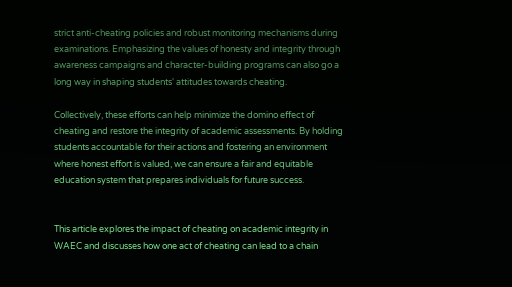strict anti-cheating policies and robust monitoring mechanisms during examinations. Emphasizing the values of honesty and integrity through awareness campaigns and character-building programs can also go a long way in shaping students' attitudes towards cheating.

Collectively, these efforts can help minimize the domino effect of cheating and restore the integrity of academic assessments. By holding students accountable for their actions and fostering an environment where honest effort is valued, we can ensure a fair and equitable education system that prepares individuals for future success.


This article explores the impact of cheating on academic integrity in WAEC and discusses how one act of cheating can lead to a chain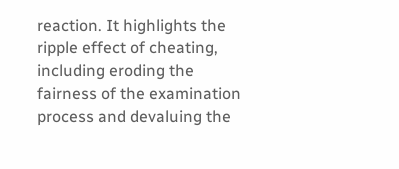reaction. It highlights the ripple effect of cheating, including eroding the fairness of the examination process and devaluing the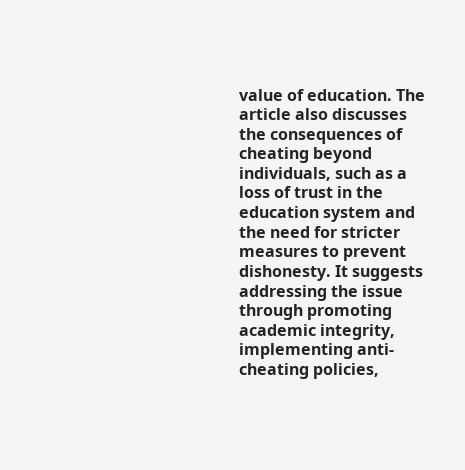value of education. The article also discusses the consequences of cheating beyond individuals, such as a loss of trust in the education system and the need for stricter measures to prevent dishonesty. It suggests addressing the issue through promoting academic integrity, implementing anti-cheating policies,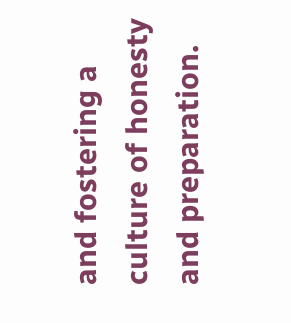and fostering a culture of honesty and preparation.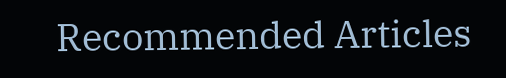Recommended Articles